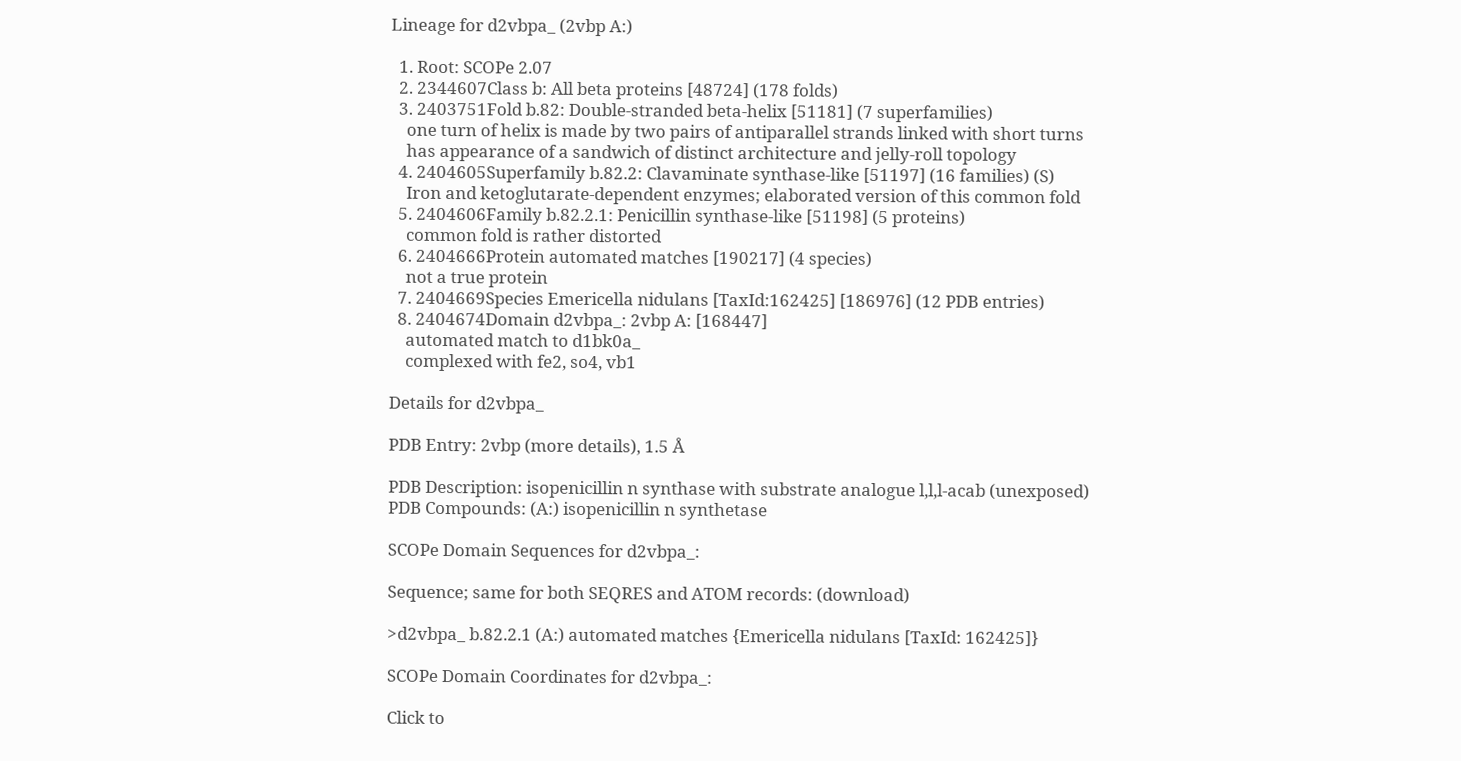Lineage for d2vbpa_ (2vbp A:)

  1. Root: SCOPe 2.07
  2. 2344607Class b: All beta proteins [48724] (178 folds)
  3. 2403751Fold b.82: Double-stranded beta-helix [51181] (7 superfamilies)
    one turn of helix is made by two pairs of antiparallel strands linked with short turns
    has appearance of a sandwich of distinct architecture and jelly-roll topology
  4. 2404605Superfamily b.82.2: Clavaminate synthase-like [51197] (16 families) (S)
    Iron and ketoglutarate-dependent enzymes; elaborated version of this common fold
  5. 2404606Family b.82.2.1: Penicillin synthase-like [51198] (5 proteins)
    common fold is rather distorted
  6. 2404666Protein automated matches [190217] (4 species)
    not a true protein
  7. 2404669Species Emericella nidulans [TaxId:162425] [186976] (12 PDB entries)
  8. 2404674Domain d2vbpa_: 2vbp A: [168447]
    automated match to d1bk0a_
    complexed with fe2, so4, vb1

Details for d2vbpa_

PDB Entry: 2vbp (more details), 1.5 Å

PDB Description: isopenicillin n synthase with substrate analogue l,l,l-acab (unexposed)
PDB Compounds: (A:) isopenicillin n synthetase

SCOPe Domain Sequences for d2vbpa_:

Sequence; same for both SEQRES and ATOM records: (download)

>d2vbpa_ b.82.2.1 (A:) automated matches {Emericella nidulans [TaxId: 162425]}

SCOPe Domain Coordinates for d2vbpa_:

Click to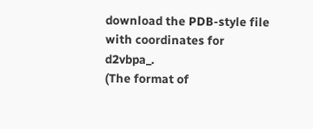download the PDB-style file with coordinates for d2vbpa_.
(The format of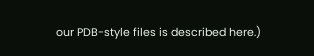our PDB-style files is described here.)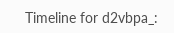Timeline for d2vbpa_: